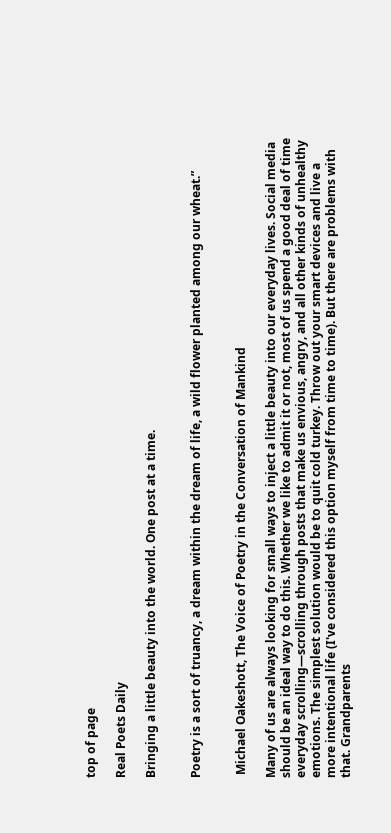top of page

Real Poets Daily

Bringing a little beauty into the world. One post at a time.


Poetry is a sort of truancy, a dream within the dream of life, a wild flower planted among our wheat.”


 Michael Oakeshott, The Voice of Poetry in the Conversation of Mankind

Many of us are always looking for small ways to inject a little beauty into our everyday lives. Social media should be an ideal way to do this. Whether we like to admit it or not, most of us spend a good deal of time everyday scrolling—scrolling through posts that make us envious, angry, and all other kinds of unhealthy emotions. The simplest solution would be to quit cold turkey. Throw out your smart devices and live a more intentional life (I've considered this option myself from time to time). But there are problems with that. Grandparents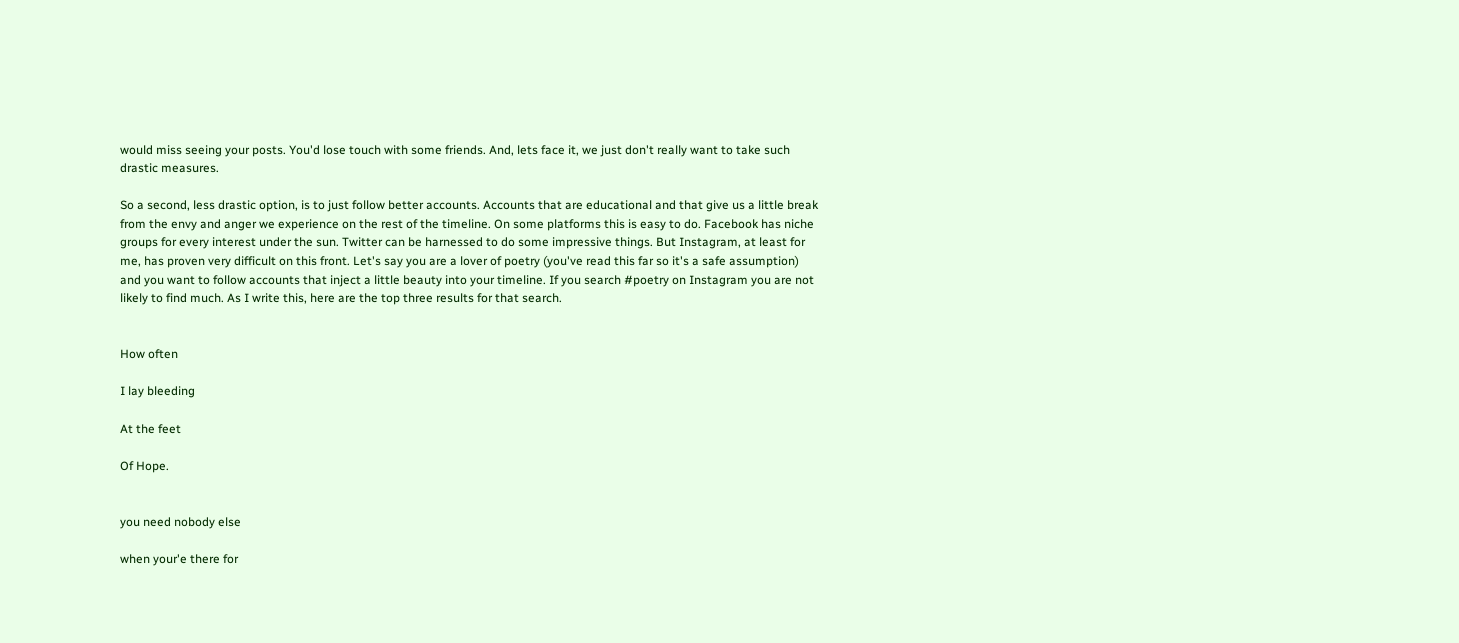would miss seeing your posts. You'd lose touch with some friends. And, lets face it, we just don't really want to take such drastic measures.

So a second, less drastic option, is to just follow better accounts. Accounts that are educational and that give us a little break from the envy and anger we experience on the rest of the timeline. On some platforms this is easy to do. Facebook has niche groups for every interest under the sun. Twitter can be harnessed to do some impressive things. But Instagram, at least for me, has proven very difficult on this front. Let's say you are a lover of poetry (you've read this far so it's a safe assumption) and you want to follow accounts that inject a little beauty into your timeline. If you search #poetry on Instagram you are not likely to find much. As I write this, here are the top three results for that search.


How often

I lay bleeding

At the feet

Of Hope.


you need nobody else

when your'e there for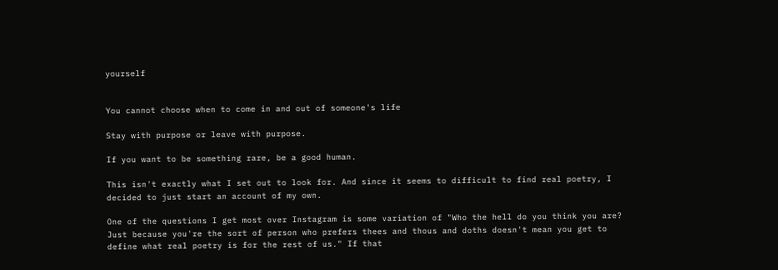yourself


You cannot choose when to come in and out of someone's life

Stay with purpose or leave with purpose.

If you want to be something rare, be a good human.

This isn't exactly what I set out to look for. And since it seems to difficult to find real poetry, I decided to just start an account of my own.

One of the questions I get most over Instagram is some variation of "Who the hell do you think you are? Just because you're the sort of person who prefers thees and thous and doths doesn't mean you get to define what real poetry is for the rest of us." If that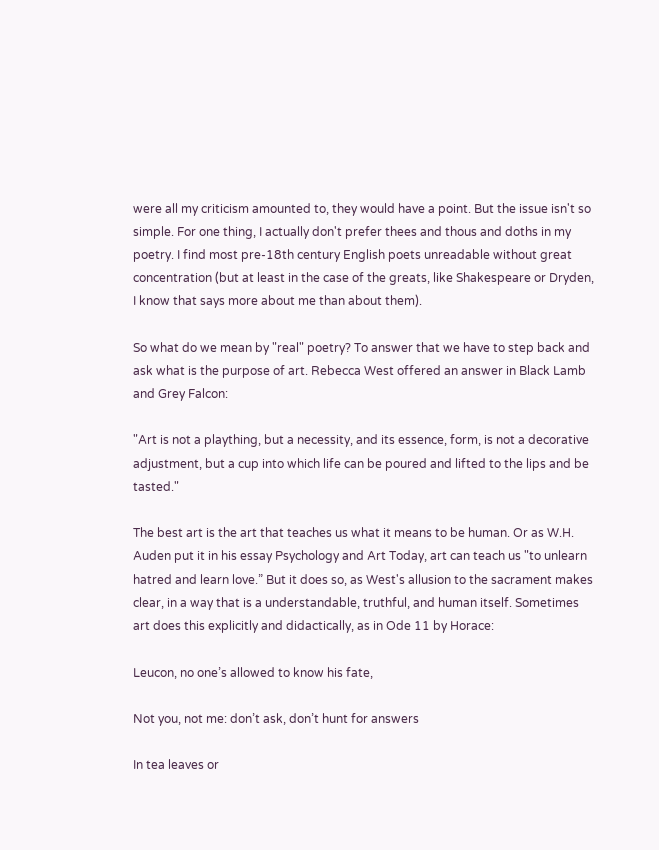were all my criticism amounted to, they would have a point. But the issue isn't so simple. For one thing, I actually don't prefer thees and thous and doths in my poetry. I find most pre-18th century English poets unreadable without great concentration (but at least in the case of the greats, like Shakespeare or Dryden, I know that says more about me than about them).

So what do we mean by "real" poetry? To answer that we have to step back and ask what is the purpose of art. Rebecca West offered an answer in Black Lamb and Grey Falcon:

"Art is not a plaything, but a necessity, and its essence, form, is not a decorative adjustment, but a cup into which life can be poured and lifted to the lips and be tasted."

The best art is the art that teaches us what it means to be human. Or as W.H. Auden put it in his essay Psychology and Art Today, art can teach us "to unlearn hatred and learn love.” But it does so, as West's allusion to the sacrament makes clear, in a way that is a understandable, truthful, and human itself. Sometimes art does this explicitly and didactically, as in Ode 11 by Horace:

Leucon, no one’s allowed to know his fate,

Not you, not me: don’t ask, don’t hunt for answers

In tea leaves or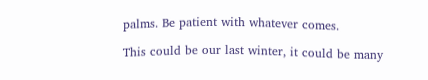palms. Be patient with whatever comes.

This could be our last winter, it could be many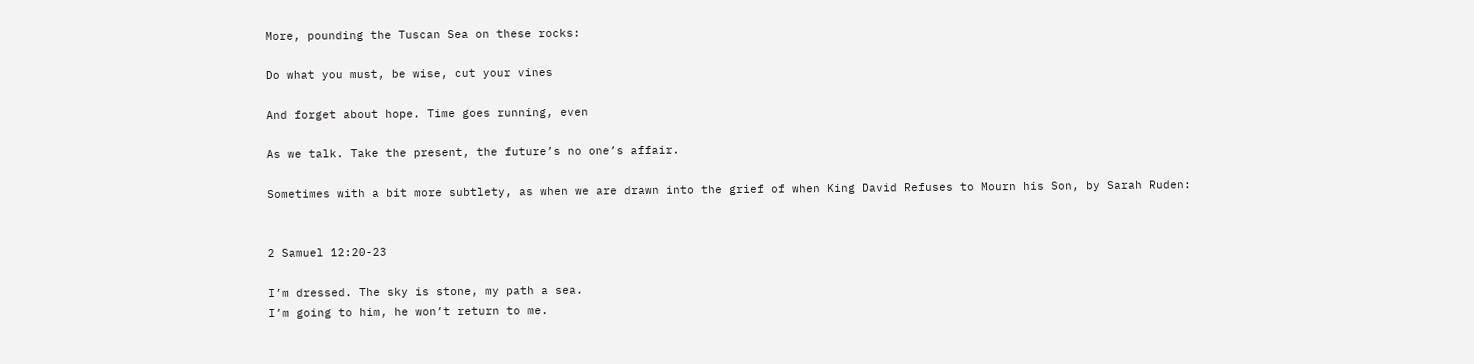More, pounding the Tuscan Sea on these rocks:

Do what you must, be wise, cut your vines

And forget about hope. Time goes running, even

As we talk. Take the present, the future’s no one’s affair.

Sometimes with a bit more subtlety, as when we are drawn into the grief of when King David Refuses to Mourn his Son, by Sarah Ruden:


2 Samuel 12:20-23

I’m dressed. The sky is stone, my path a sea.
I’m going to him, he won’t return to me.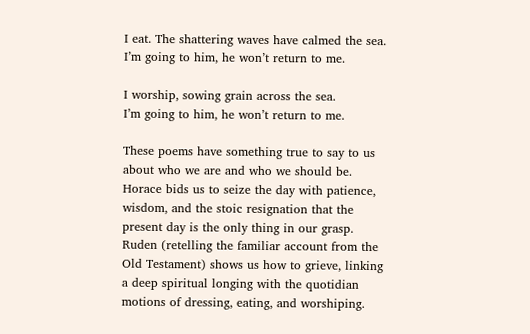I eat. The shattering waves have calmed the sea.
I’m going to him, he won’t return to me.

I worship, sowing grain across the sea.
I’m going to him, he won’t return to me.

These poems have something true to say to us about who we are and who we should be. Horace bids us to seize the day with patience, wisdom, and the stoic resignation that the present day is the only thing in our grasp. Ruden (retelling the familiar account from the Old Testament) shows us how to grieve, linking a deep spiritual longing with the quotidian motions of dressing, eating, and worshiping.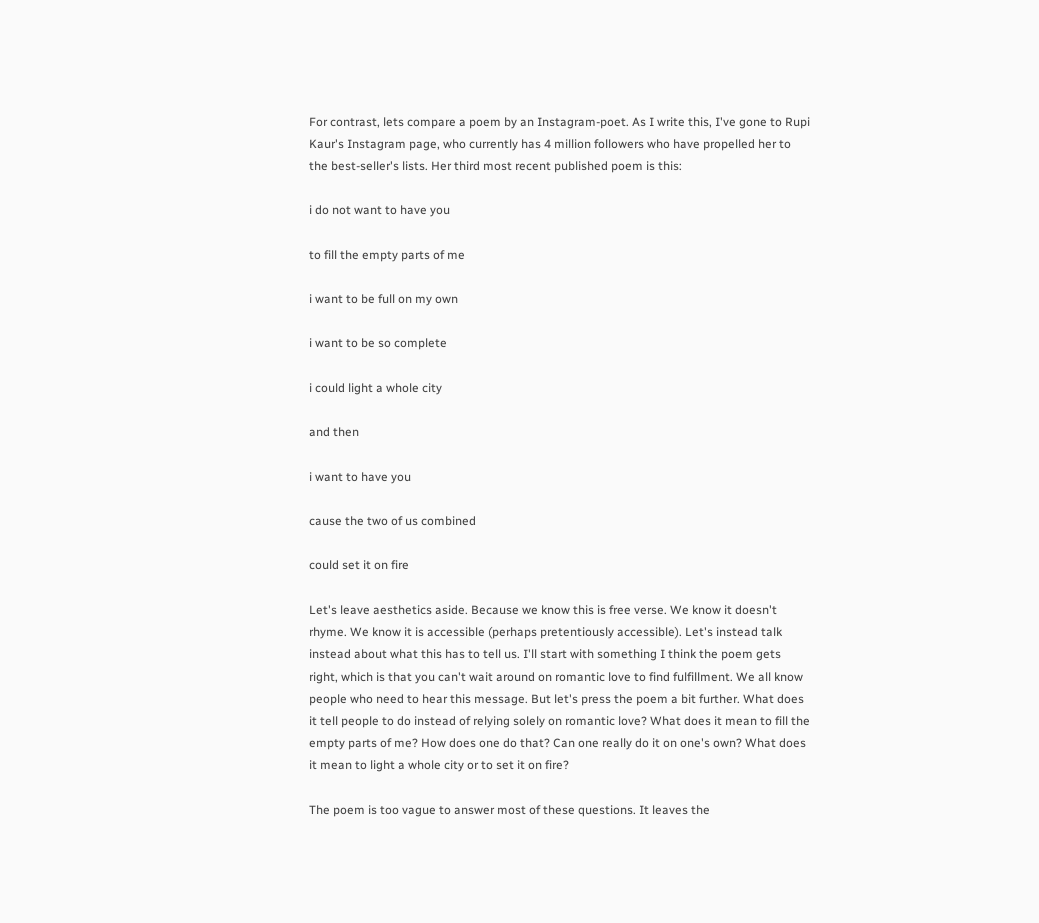For contrast, lets compare a poem by an Instagram-poet. As I write this, I've gone to Rupi Kaur's Instagram page, who currently has 4 million followers who have propelled her to the best-seller's lists. Her third most recent published poem is this:

i do not want to have you

to fill the empty parts of me

i want to be full on my own

i want to be so complete

i could light a whole city

and then

i want to have you

cause the two of us combined

could set it on fire

Let's leave aesthetics aside. Because we know this is free verse. We know it doesn't rhyme. We know it is accessible (perhaps pretentiously accessible). Let's instead talk instead about what this has to tell us. I'll start with something I think the poem gets right, which is that you can't wait around on romantic love to find fulfillment. We all know people who need to hear this message. But let's press the poem a bit further. What does it tell people to do instead of relying solely on romantic love? What does it mean to fill the empty parts of me? How does one do that? Can one really do it on one's own? What does it mean to light a whole city or to set it on fire?

The poem is too vague to answer most of these questions. It leaves the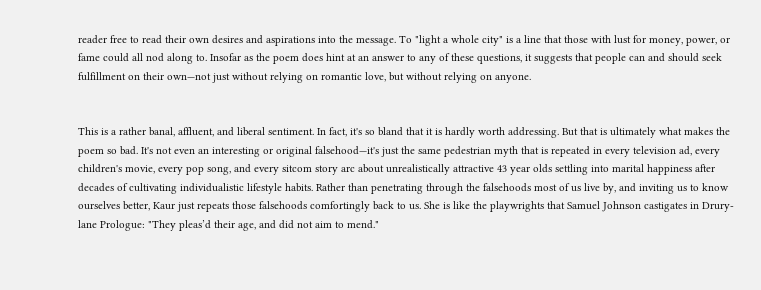reader free to read their own desires and aspirations into the message. To "light a whole city" is a line that those with lust for money, power, or fame could all nod along to. Insofar as the poem does hint at an answer to any of these questions, it suggests that people can and should seek fulfillment on their own—not just without relying on romantic love, but without relying on anyone.


This is a rather banal, affluent, and liberal sentiment. In fact, it's so bland that it is hardly worth addressing. But that is ultimately what makes the poem so bad. It's not even an interesting or original falsehood—it's just the same pedestrian myth that is repeated in every television ad, every children's movie, every pop song, and every sitcom story arc about unrealistically attractive 43 year olds settling into marital happiness after decades of cultivating individualistic lifestyle habits. Rather than penetrating through the falsehoods most of us live by, and inviting us to know ourselves better, Kaur just repeats those falsehoods comfortingly back to us. She is like the playwrights that Samuel Johnson castigates in Drury-lane Prologue: "They pleas’d their age, and did not aim to mend."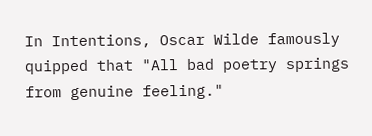In Intentions, Oscar Wilde famously quipped that "All bad poetry springs from genuine feeling."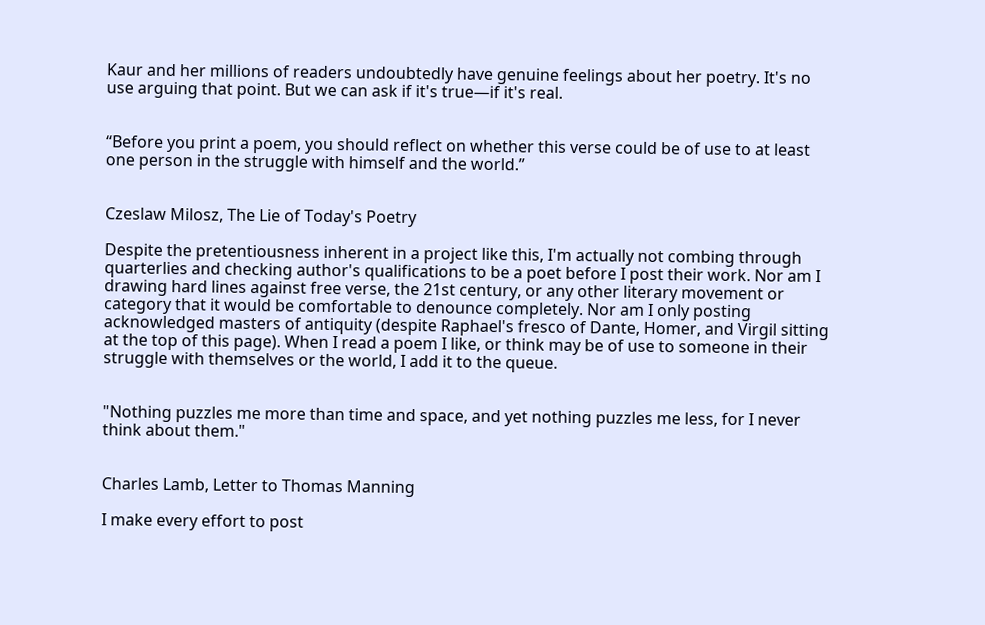Kaur and her millions of readers undoubtedly have genuine feelings about her poetry. It's no use arguing that point. But we can ask if it's true—if it's real.


“Before you print a poem, you should reflect on whether this verse could be of use to at least one person in the struggle with himself and the world.”


Czeslaw Milosz, The Lie of Today's Poetry

Despite the pretentiousness inherent in a project like this, I'm actually not combing through quarterlies and checking author's qualifications to be a poet before I post their work. Nor am I drawing hard lines against free verse, the 21st century, or any other literary movement or category that it would be comfortable to denounce completely. Nor am I only posting acknowledged masters of antiquity (despite Raphael's fresco of Dante, Homer, and Virgil sitting at the top of this page). When I read a poem I like, or think may be of use to someone in their struggle with themselves or the world, I add it to the queue.


"Nothing puzzles me more than time and space, and yet nothing puzzles me less, for I never think about them."


Charles Lamb, Letter to Thomas Manning

I make every effort to post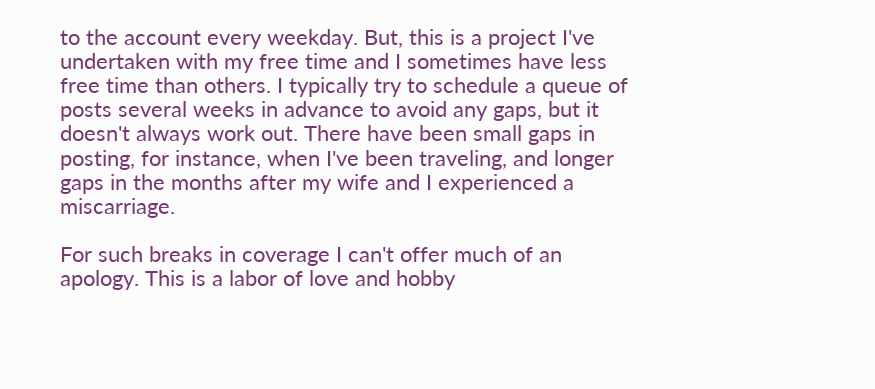to the account every weekday. But, this is a project I've undertaken with my free time and I sometimes have less free time than others. I typically try to schedule a queue of posts several weeks in advance to avoid any gaps, but it doesn't always work out. There have been small gaps in posting, for instance, when I've been traveling, and longer gaps in the months after my wife and I experienced a miscarriage.

For such breaks in coverage I can't offer much of an apology. This is a labor of love and hobby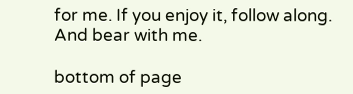for me. If you enjoy it, follow along. And bear with me.

bottom of page